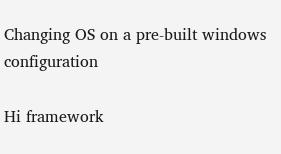Changing OS on a pre-built windows configuration

Hi framework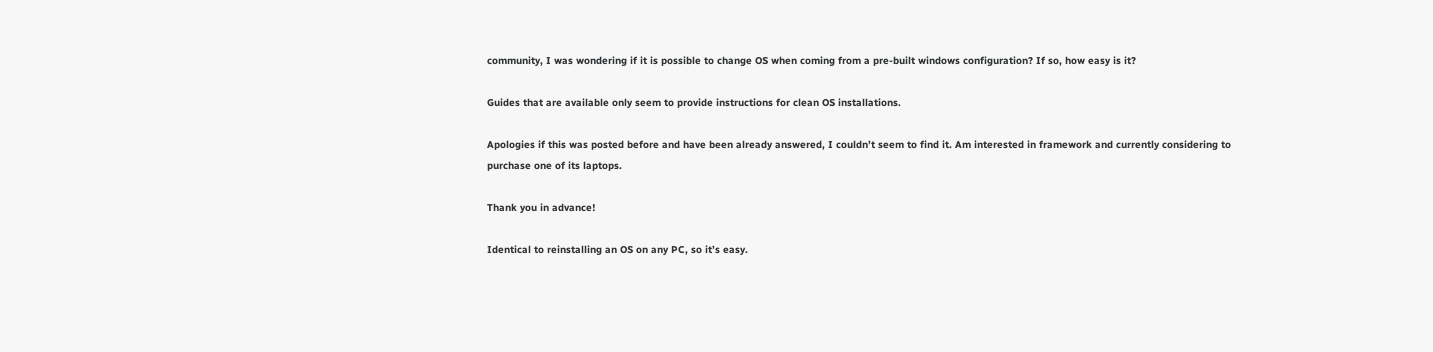community, I was wondering if it is possible to change OS when coming from a pre-built windows configuration? If so, how easy is it?

Guides that are available only seem to provide instructions for clean OS installations.

Apologies if this was posted before and have been already answered, I couldn’t seem to find it. Am interested in framework and currently considering to purchase one of its laptops.

Thank you in advance!

Identical to reinstalling an OS on any PC, so it’s easy.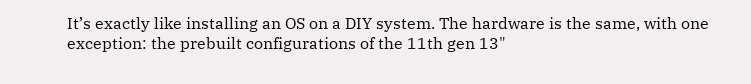It’s exactly like installing an OS on a DIY system. The hardware is the same, with one exception: the prebuilt configurations of the 11th gen 13"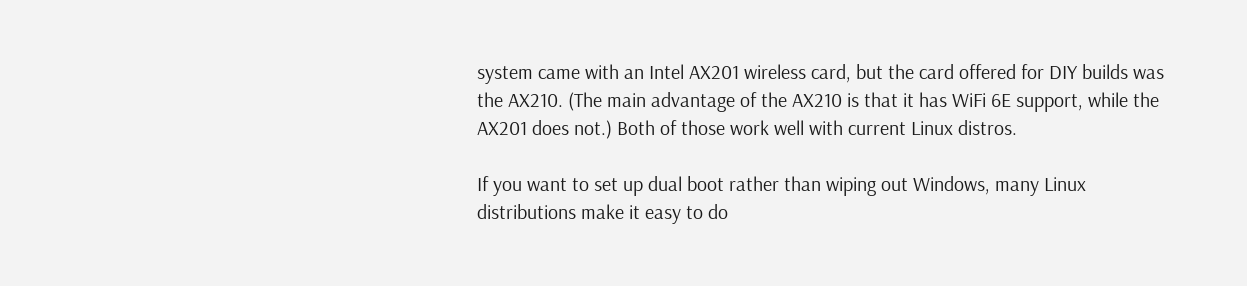system came with an Intel AX201 wireless card, but the card offered for DIY builds was the AX210. (The main advantage of the AX210 is that it has WiFi 6E support, while the AX201 does not.) Both of those work well with current Linux distros.

If you want to set up dual boot rather than wiping out Windows, many Linux distributions make it easy to do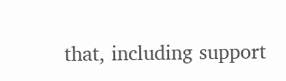that, including support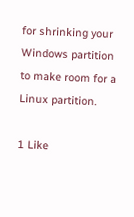for shrinking your Windows partition to make room for a Linux partition.

1 Like